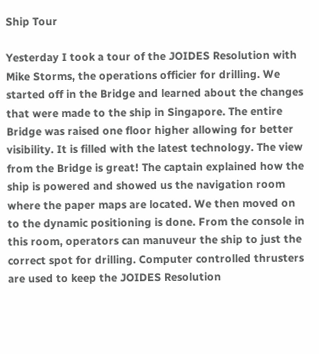Ship Tour

Yesterday I took a tour of the JOIDES Resolution with Mike Storms, the operations officier for drilling. We started off in the Bridge and learned about the changes that were made to the ship in Singapore. The entire Bridge was raised one floor higher allowing for better visibility. It is filled with the latest technology. The view from the Bridge is great! The captain explained how the ship is powered and showed us the navigation room where the paper maps are located. We then moved on to the dynamic positioning is done. From the console in this room, operators can manuveur the ship to just the correct spot for drilling. Computer controlled thrusters are used to keep the JOIDES Resolution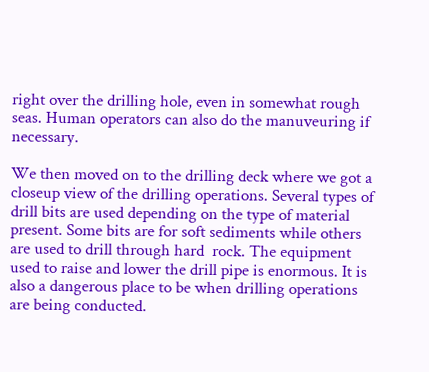right over the drilling hole, even in somewhat rough seas. Human operators can also do the manuveuring if necessary.

We then moved on to the drilling deck where we got a closeup view of the drilling operations. Several types of drill bits are used depending on the type of material present. Some bits are for soft sediments while others are used to drill through hard  rock. The equipment used to raise and lower the drill pipe is enormous. It is also a dangerous place to be when drilling operations are being conducted.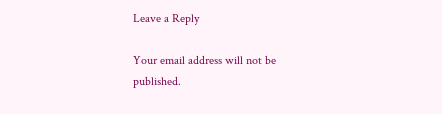Leave a Reply

Your email address will not be published.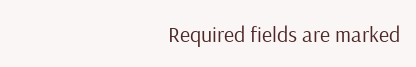Required fields are marked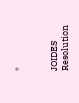*


JOIDES Resolution